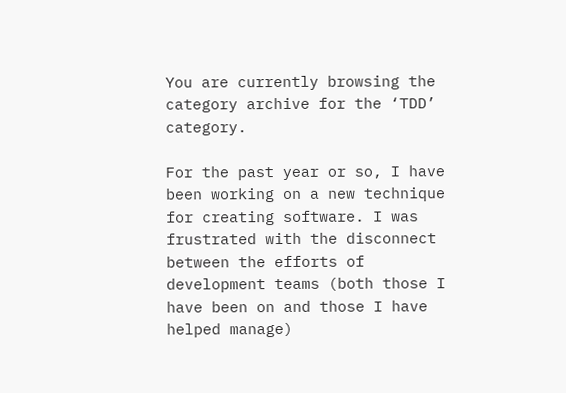You are currently browsing the category archive for the ‘TDD’ category.

For the past year or so, I have been working on a new technique for creating software. I was frustrated with the disconnect between the efforts of development teams (both those I have been on and those I have helped manage)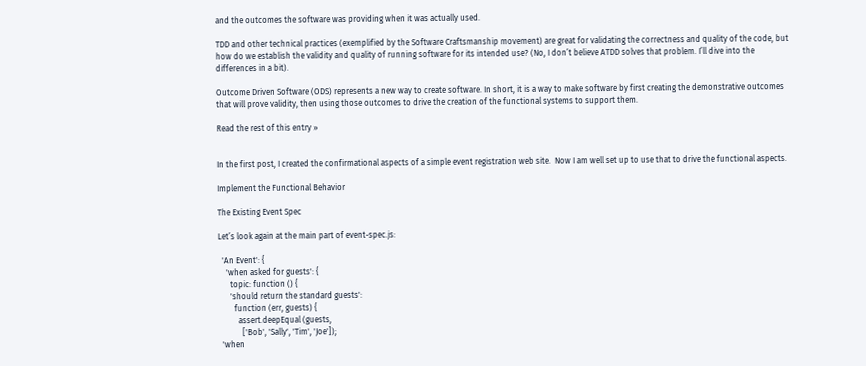and the outcomes the software was providing when it was actually used.

TDD and other technical practices (exemplified by the Software Craftsmanship movement) are great for validating the correctness and quality of the code, but how do we establish the validity and quality of running software for its intended use? (No, I don’t believe ATDD solves that problem. I’ll dive into the differences in a bit).

Outcome Driven Software (ODS) represents a new way to create software. In short, it is a way to make software by first creating the demonstrative outcomes that will prove validity, then using those outcomes to drive the creation of the functional systems to support them.

Read the rest of this entry »


In the first post, I created the confirmational aspects of a simple event registration web site.  Now I am well set up to use that to drive the functional aspects.

Implement the Functional Behavior

The Existing Event Spec

Let’s look again at the main part of event-spec.js:

  'An Event': {
    'when asked for guests': {
      topic: function () {
      'should return the standard guests':
        function (err, guests) {
          assert.deepEqual (guests,
            ['Bob', 'Sally', 'Tim', 'Joe']);
  'when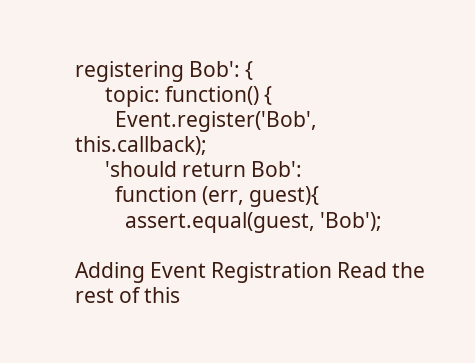registering Bob': {
      topic: function() {
        Event.register('Bob', this.callback);
      'should return Bob':
        function (err, guest){
          assert.equal(guest, 'Bob');

Adding Event Registration Read the rest of this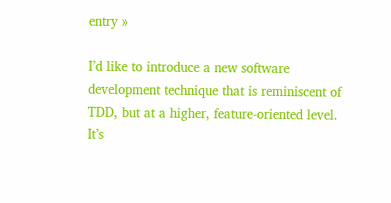entry »

I’d like to introduce a new software development technique that is reminiscent of TDD, but at a higher, feature-oriented level. It’s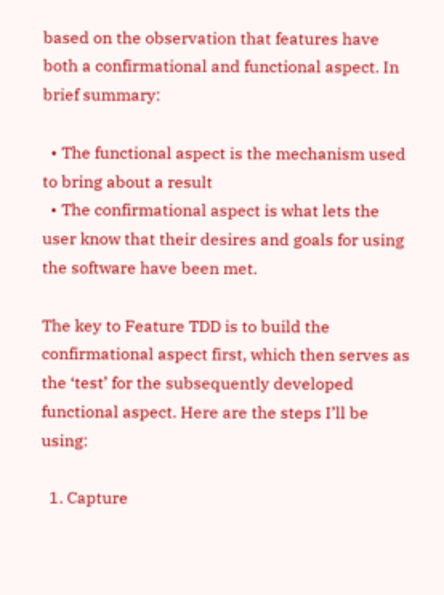based on the observation that features have both a confirmational and functional aspect. In brief summary:

  • The functional aspect is the mechanism used to bring about a result
  • The confirmational aspect is what lets the user know that their desires and goals for using the software have been met.

The key to Feature TDD is to build the confirmational aspect first, which then serves as the ‘test’ for the subsequently developed functional aspect. Here are the steps I’ll be using:

  1. Capture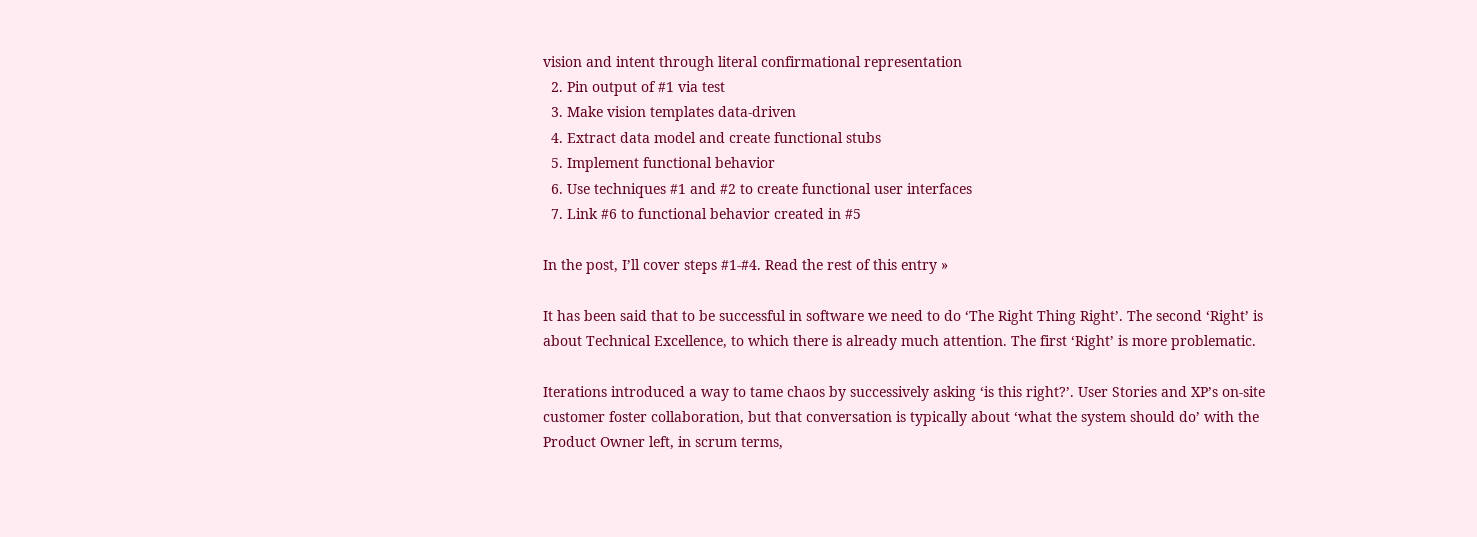vision and intent through literal confirmational representation
  2. Pin output of #1 via test
  3. Make vision templates data-driven
  4. Extract data model and create functional stubs
  5. Implement functional behavior
  6. Use techniques #1 and #2 to create functional user interfaces
  7. Link #6 to functional behavior created in #5

In the post, I’ll cover steps #1-#4. Read the rest of this entry »

It has been said that to be successful in software we need to do ‘The Right Thing Right’. The second ‘Right’ is about Technical Excellence, to which there is already much attention. The first ‘Right’ is more problematic.

Iterations introduced a way to tame chaos by successively asking ‘is this right?’. User Stories and XP’s on-site customer foster collaboration, but that conversation is typically about ‘what the system should do’ with the Product Owner left, in scrum terms,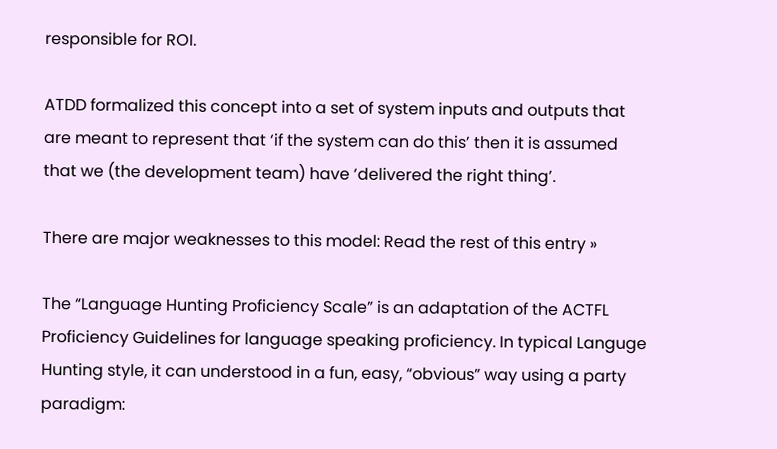responsible for ROI.

ATDD formalized this concept into a set of system inputs and outputs that are meant to represent that ‘if the system can do this’ then it is assumed that we (the development team) have ‘delivered the right thing’.

There are major weaknesses to this model: Read the rest of this entry »

The “Language Hunting Proficiency Scale” is an adaptation of the ACTFL Proficiency Guidelines for language speaking proficiency. In typical Languge Hunting style, it can understood in a fun, easy, “obvious” way using a party paradigm: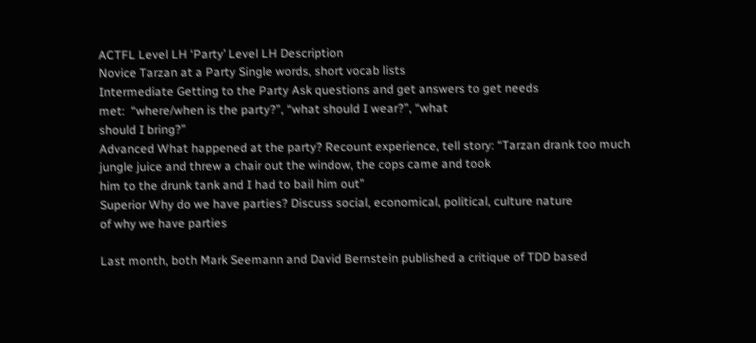ACTFL Level LH ‘Party’ Level LH Description
Novice Tarzan at a Party Single words, short vocab lists
Intermediate Getting to the Party Ask questions and get answers to get needs
met:  “where/when is the party?”, “what should I wear?”, “what
should I bring?”
Advanced What happened at the party? Recount experience, tell story: “Tarzan drank too much
jungle juice and threw a chair out the window, the cops came and took
him to the drunk tank and I had to bail him out”
Superior Why do we have parties? Discuss social, economical, political, culture nature
of why we have parties

Last month, both Mark Seemann and David Bernstein published a critique of TDD based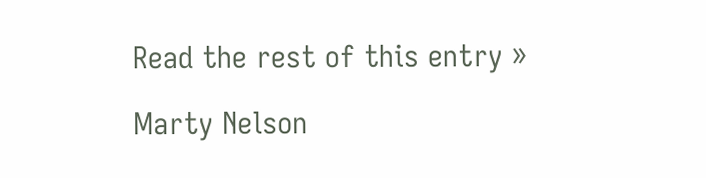Read the rest of this entry »

Marty Nelson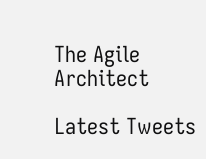The Agile Architect

Latest Tweets